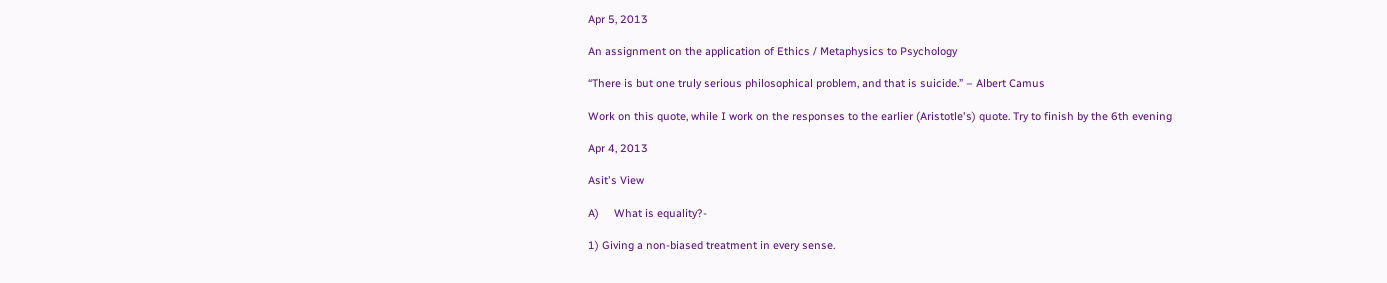Apr 5, 2013

An assignment on the application of Ethics / Metaphysics to Psychology

“There is but one truly serious philosophical problem, and that is suicide.” – Albert Camus

Work on this quote, while I work on the responses to the earlier (Aristotle's) quote. Try to finish by the 6th evening

Apr 4, 2013

Asit's View

A)     What is equality?-

1) Giving a non-biased treatment in every sense.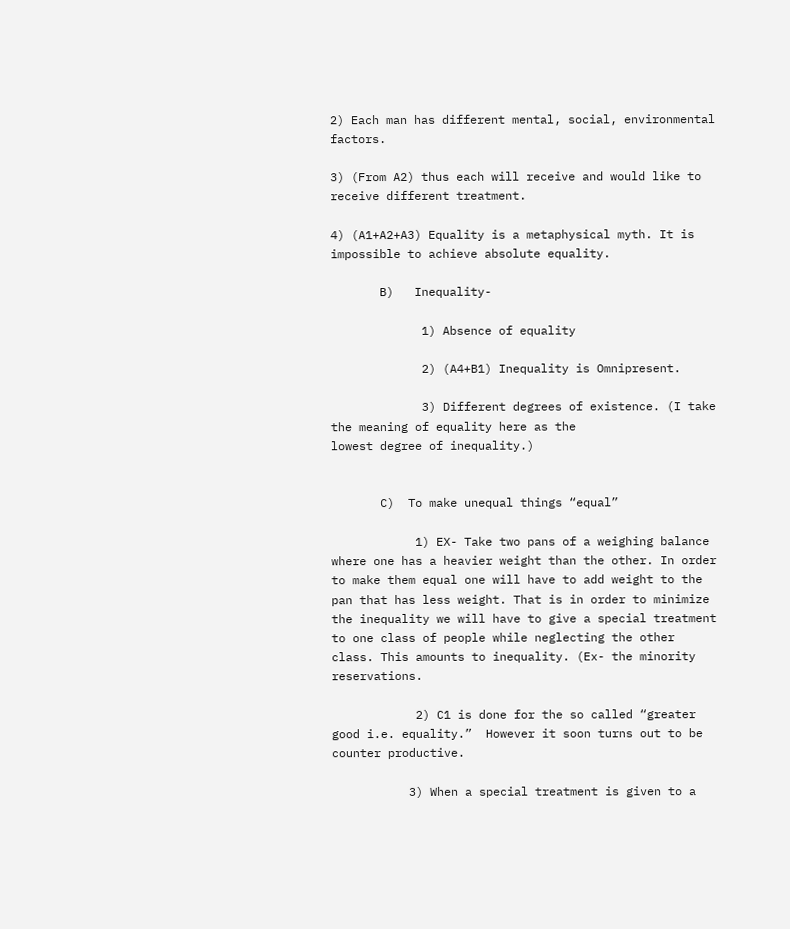2) Each man has different mental, social, environmental factors.

3) (From A2) thus each will receive and would like to receive different treatment.

4) (A1+A2+A3) Equality is a metaphysical myth. It is impossible to achieve absolute equality.

       B)   Inequality-

             1) Absence of equality

             2) (A4+B1) Inequality is Omnipresent.

             3) Different degrees of existence. (I take the meaning of equality here as the                                                                lowest degree of inequality.)


       C)  To make unequal things “equal”

            1) EX- Take two pans of a weighing balance where one has a heavier weight than the other. In order to make them equal one will have to add weight to the pan that has less weight. That is in order to minimize the inequality we will have to give a special treatment to one class of people while neglecting the other class. This amounts to inequality. (Ex- the minority reservations.

            2) C1 is done for the so called “greater good i.e. equality.”  However it soon turns out to be counter productive.

           3) When a special treatment is given to a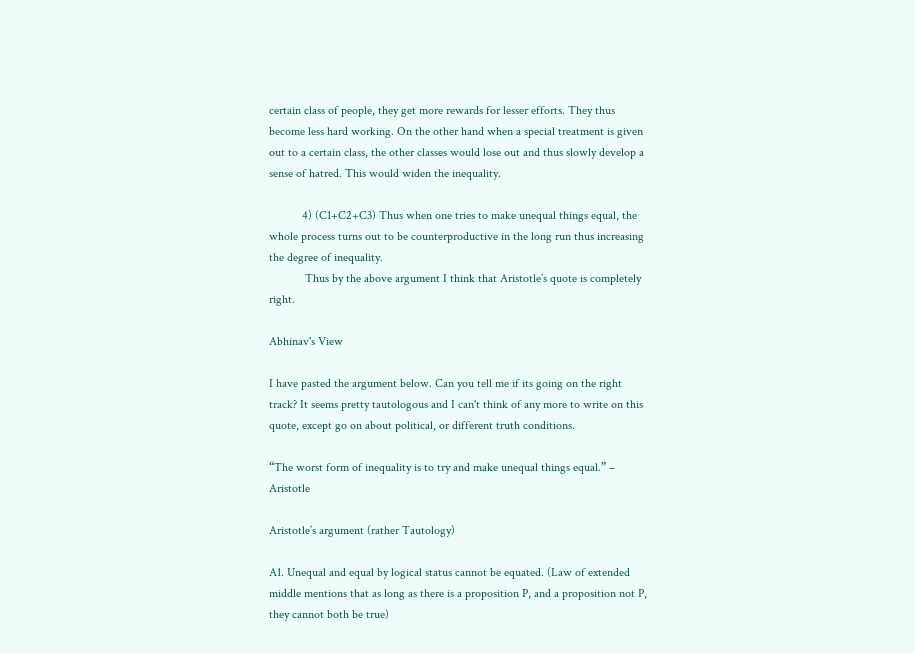certain class of people, they get more rewards for lesser efforts. They thus become less hard working. On the other hand when a special treatment is given out to a certain class, the other classes would lose out and thus slowly develop a sense of hatred. This would widen the inequality.

           4) (C1+C2+C3) Thus when one tries to make unequal things equal, the whole process turns out to be counterproductive in the long run thus increasing the degree of inequality.
            Thus by the above argument I think that Aristotle’s quote is completely right.

Abhinav's View

I have pasted the argument below. Can you tell me if its going on the right track? It seems pretty tautologous and I can't think of any more to write on this quote, except go on about political, or different truth conditions.

“The worst form of inequality is to try and make unequal things equal.” – Aristotle

Aristotle’s argument (rather Tautology)

A1. Unequal and equal by logical status cannot be equated. (Law of extended middle mentions that as long as there is a proposition P, and a proposition not P, they cannot both be true)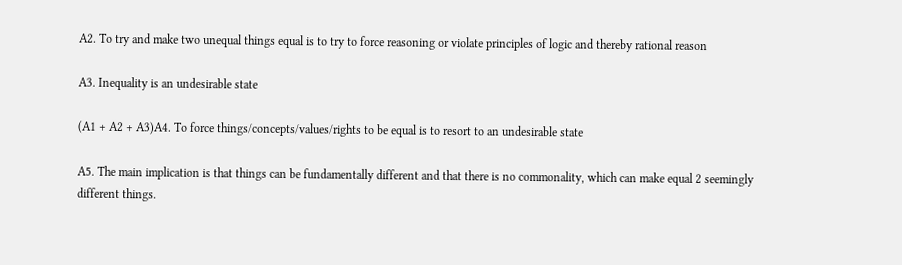A2. To try and make two unequal things equal is to try to force reasoning or violate principles of logic and thereby rational reason

A3. Inequality is an undesirable state

(A1 + A2 + A3)A4. To force things/concepts/values/rights to be equal is to resort to an undesirable state

A5. The main implication is that things can be fundamentally different and that there is no commonality, which can make equal 2 seemingly different things.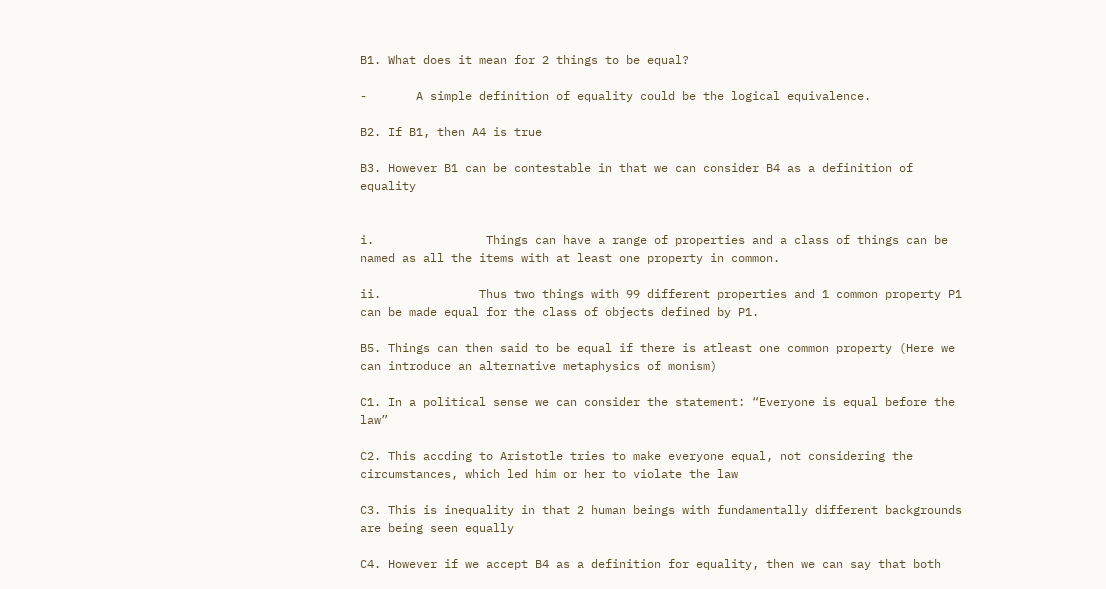B1. What does it mean for 2 things to be equal?

-       A simple definition of equality could be the logical equivalence.

B2. If B1, then A4 is true

B3. However B1 can be contestable in that we can consider B4 as a definition of equality


i.                Things can have a range of properties and a class of things can be named as all the items with at least one property in common.

ii.              Thus two things with 99 different properties and 1 common property P1 can be made equal for the class of objects defined by P1.

B5. Things can then said to be equal if there is atleast one common property (Here we can introduce an alternative metaphysics of monism)

C1. In a political sense we can consider the statement: “Everyone is equal before the law”

C2. This accding to Aristotle tries to make everyone equal, not considering the circumstances, which led him or her to violate the law

C3. This is inequality in that 2 human beings with fundamentally different backgrounds are being seen equally

C4. However if we accept B4 as a definition for equality, then we can say that both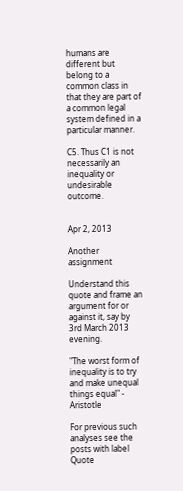humans are different but belong to a common class in that they are part of a common legal system defined in a particular manner.

C5. Thus C1 is not necessarily an inequality or undesirable outcome.


Apr 2, 2013

Another assignment

Understand this quote and frame an argument for or against it, say by 3rd March 2013 evening.

"The worst form of inequality is to try and make unequal things equal" - Aristotle

For previous such analyses see the posts with label Quote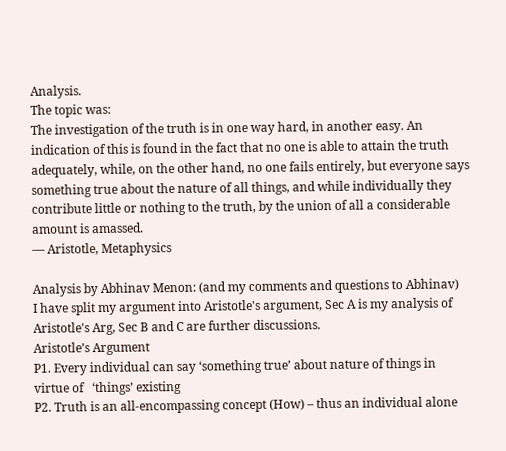Analysis.
The topic was:
The investigation of the truth is in one way hard, in another easy. An indication of this is found in the fact that no one is able to attain the truth adequately, while, on the other hand, no one fails entirely, but everyone says something true about the nature of all things, and while individually they contribute little or nothing to the truth, by the union of all a considerable amount is amassed.
― Aristotle, Metaphysics

Analysis by Abhinav Menon: (and my comments and questions to Abhinav)
I have split my argument into Aristotle's argument, Sec A is my analysis of Aristotle's Arg, Sec B and C are further discussions.
Aristotle’s Argument
P1. Every individual can say ‘something true’ about nature of things in virtue of   ‘things’ existing
P2. Truth is an all-encompassing concept (How) – thus an individual alone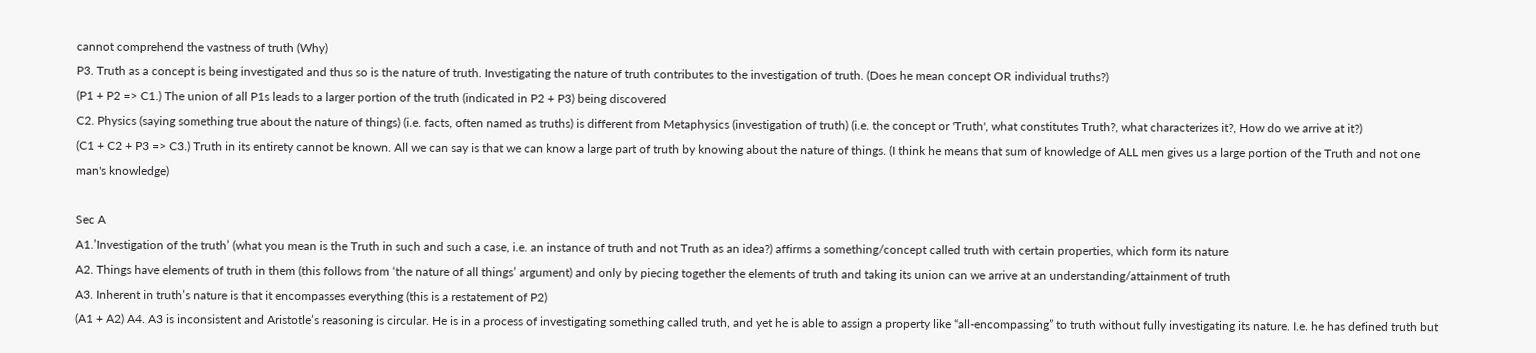cannot comprehend the vastness of truth (Why)
P3. Truth as a concept is being investigated and thus so is the nature of truth. Investigating the nature of truth contributes to the investigation of truth. (Does he mean concept OR individual truths?)
(P1 + P2 => C1.) The union of all P1s leads to a larger portion of the truth (indicated in P2 + P3) being discovered
C2. Physics (saying something true about the nature of things) (i.e. facts, often named as truths) is different from Metaphysics (investigation of truth) (i.e. the concept or 'Truth', what constitutes Truth?, what characterizes it?, How do we arrive at it?)
(C1 + C2 + P3 => C3.) Truth in its entirety cannot be known. All we can say is that we can know a large part of truth by knowing about the nature of things. (I think he means that sum of knowledge of ALL men gives us a large portion of the Truth and not one man's knowledge)

Sec A
A1.’Investigation of the truth’ (what you mean is the Truth in such and such a case, i.e. an instance of truth and not Truth as an idea?) affirms a something/concept called truth with certain properties, which form its nature
A2. Things have elements of truth in them (this follows from ‘the nature of all things’ argument) and only by piecing together the elements of truth and taking its union can we arrive at an understanding/attainment of truth
A3. Inherent in truth’s nature is that it encompasses everything (this is a restatement of P2)
(A1 + A2) A4. A3 is inconsistent and Aristotle’s reasoning is circular. He is in a process of investigating something called truth, and yet he is able to assign a property like “all-encompassing” to truth without fully investigating its nature. I.e. he has defined truth but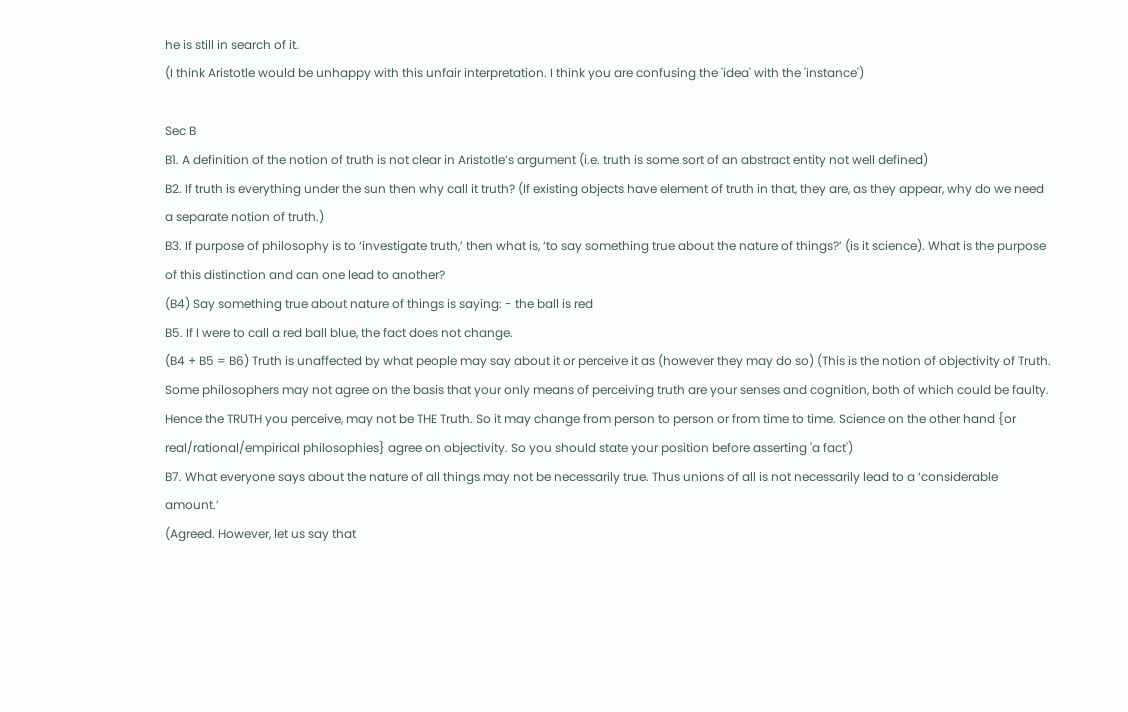he is still in search of it.
(I think Aristotle would be unhappy with this unfair interpretation. I think you are confusing the 'idea' with the 'instance')

Sec B
B1. A definition of the notion of truth is not clear in Aristotle’s argument (i.e. truth is some sort of an abstract entity not well defined)
B2. If truth is everything under the sun then why call it truth? (If existing objects have element of truth in that, they are, as they appear, why do we need a separate notion of truth.)
B3. If purpose of philosophy is to ‘investigate truth,’ then what is, ‘to say something true about the nature of things?’ (is it science). What is the purpose of this distinction and can one lead to another?
(B4) Say something true about nature of things is saying: - the ball is red
B5. If I were to call a red ball blue, the fact does not change.
(B4 + B5 = B6) Truth is unaffected by what people may say about it or perceive it as (however they may do so) (This is the notion of objectivity of Truth. Some philosophers may not agree on the basis that your only means of perceiving truth are your senses and cognition, both of which could be faulty. Hence the TRUTH you perceive, may not be THE Truth. So it may change from person to person or from time to time. Science on the other hand {or real/rational/empirical philosophies} agree on objectivity. So you should state your position before asserting 'a fact')
B7. What everyone says about the nature of all things may not be necessarily true. Thus unions of all is not necessarily lead to a ‘considerable amount.’
(Agreed. However, let us say that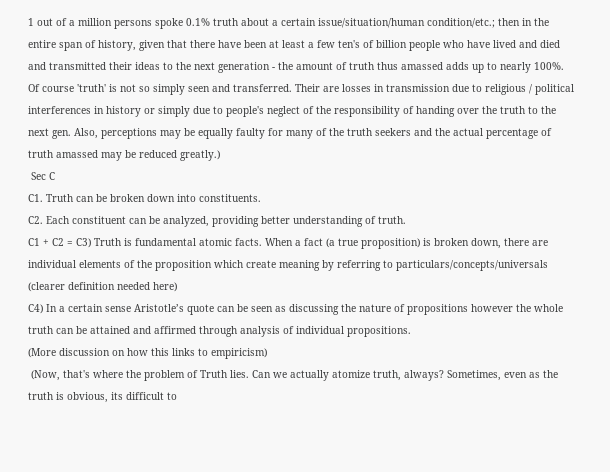1 out of a million persons spoke 0.1% truth about a certain issue/situation/human condition/etc.; then in the entire span of history, given that there have been at least a few ten's of billion people who have lived and died and transmitted their ideas to the next generation - the amount of truth thus amassed adds up to nearly 100%. Of course 'truth' is not so simply seen and transferred. Their are losses in transmission due to religious / political interferences in history or simply due to people's neglect of the responsibility of handing over the truth to the next gen. Also, perceptions may be equally faulty for many of the truth seekers and the actual percentage of truth amassed may be reduced greatly.)
 Sec C
C1. Truth can be broken down into constituents.
C2. Each constituent can be analyzed, providing better understanding of truth.
C1 + C2 = C3) Truth is fundamental atomic facts. When a fact (a true proposition) is broken down, there are individual elements of the proposition which create meaning by referring to particulars/concepts/universals (clearer definition needed here)
C4) In a certain sense Aristotle’s quote can be seen as discussing the nature of propositions however the whole truth can be attained and affirmed through analysis of individual propositions.
(More discussion on how this links to empiricism)
 (Now, that's where the problem of Truth lies. Can we actually atomize truth, always? Sometimes, even as the truth is obvious, its difficult to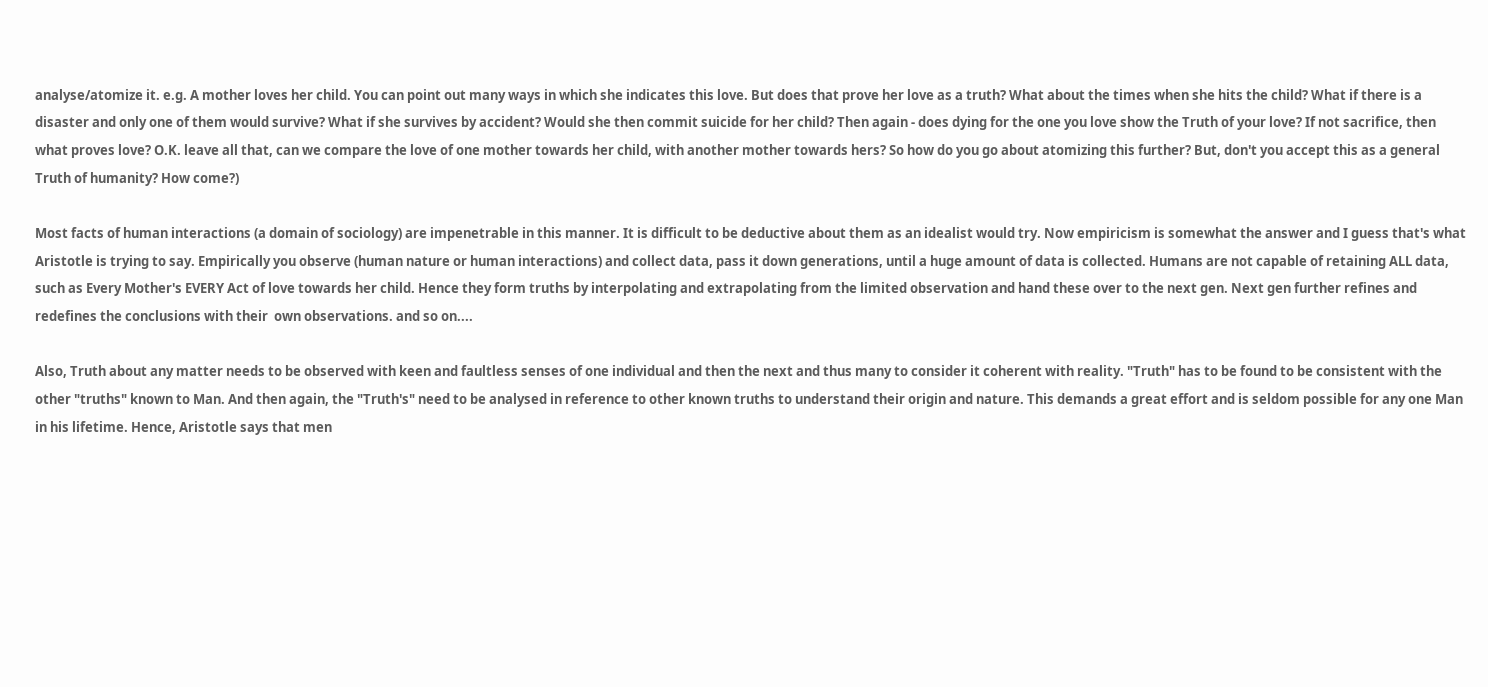analyse/atomize it. e.g. A mother loves her child. You can point out many ways in which she indicates this love. But does that prove her love as a truth? What about the times when she hits the child? What if there is a disaster and only one of them would survive? What if she survives by accident? Would she then commit suicide for her child? Then again - does dying for the one you love show the Truth of your love? If not sacrifice, then what proves love? O.K. leave all that, can we compare the love of one mother towards her child, with another mother towards hers? So how do you go about atomizing this further? But, don't you accept this as a general Truth of humanity? How come?)

Most facts of human interactions (a domain of sociology) are impenetrable in this manner. It is difficult to be deductive about them as an idealist would try. Now empiricism is somewhat the answer and I guess that's what Aristotle is trying to say. Empirically you observe (human nature or human interactions) and collect data, pass it down generations, until a huge amount of data is collected. Humans are not capable of retaining ALL data, such as Every Mother's EVERY Act of love towards her child. Hence they form truths by interpolating and extrapolating from the limited observation and hand these over to the next gen. Next gen further refines and redefines the conclusions with their  own observations. and so on....

Also, Truth about any matter needs to be observed with keen and faultless senses of one individual and then the next and thus many to consider it coherent with reality. "Truth" has to be found to be consistent with the other "truths" known to Man. And then again, the "Truth's" need to be analysed in reference to other known truths to understand their origin and nature. This demands a great effort and is seldom possible for any one Man in his lifetime. Hence, Aristotle says that men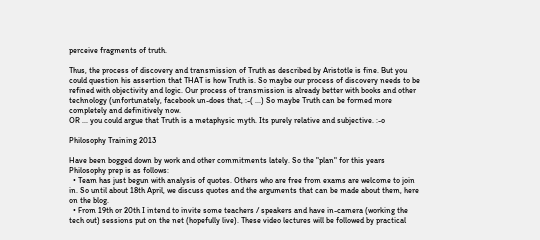perceive fragments of truth.

Thus, the process of discovery and transmission of Truth as described by Aristotle is fine. But you could question his assertion that THAT is how Truth is. So maybe our process of discovery needs to be refined with objectivity and logic. Our process of transmission is already better with books and other technology (unfortunately, facebook un-does that, :-( ...) So maybe Truth can be formed more completely and definitively now.
OR ... you could argue that Truth is a metaphysic myth. Its purely relative and subjective. :-o

Philosophy Training 2013

Have been bogged down by work and other commitments lately. So the "plan" for this years Philosophy prep is as follows:
  • Team has just begun with analysis of quotes. Others who are free from exams are welcome to join in. So until about 18th April, we discuss quotes and the arguments that can be made about them, here on the blog.
  • From 19th or 20th I intend to invite some teachers / speakers and have in-camera (working the tech out) sessions put on the net (hopefully live). These video lectures will be followed by practical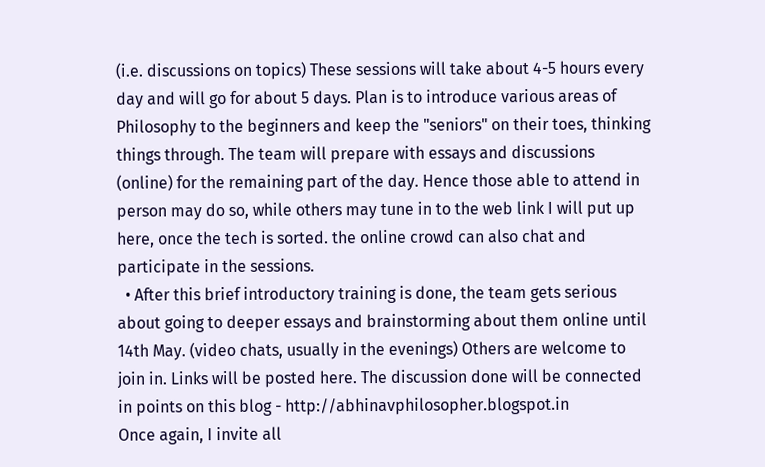(i.e. discussions on topics) These sessions will take about 4-5 hours every day and will go for about 5 days. Plan is to introduce various areas of Philosophy to the beginners and keep the "seniors" on their toes, thinking things through. The team will prepare with essays and discussions (online) for the remaining part of the day. Hence those able to attend in person may do so, while others may tune in to the web link I will put up here, once the tech is sorted. the online crowd can also chat and participate in the sessions.
  • After this brief introductory training is done, the team gets serious about going to deeper essays and brainstorming about them online until 14th May. (video chats, usually in the evenings) Others are welcome to join in. Links will be posted here. The discussion done will be connected in points on this blog - http://abhinavphilosopher.blogspot.in
Once again, I invite all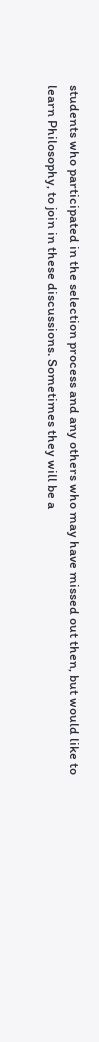students who participated in the selection process and any others who may have missed out then, but would like to learn Philosophy, to join in these discussions. Sometimes they will be a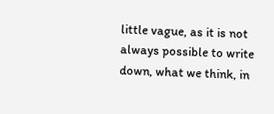little vague, as it is not always possible to write down, what we think, in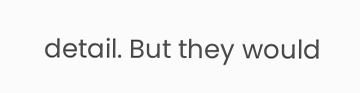detail. But they would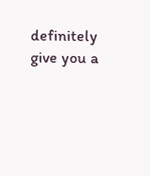definitely give you a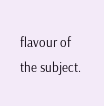flavour of the subject.